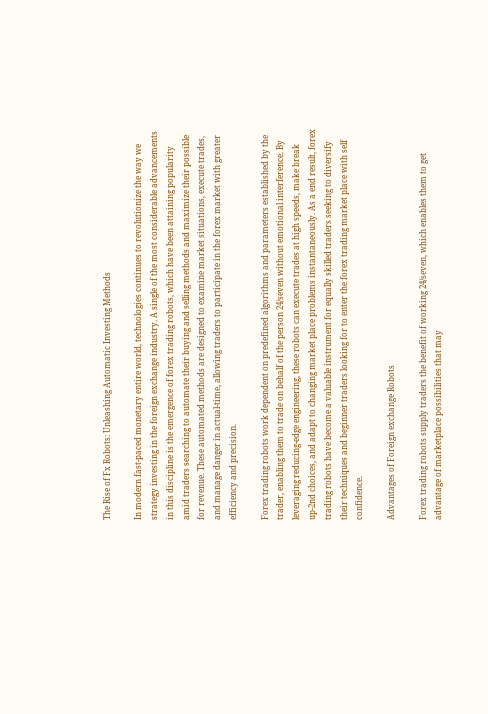The Rise of Fx Robots: Unleashing Automatic Investing Methods

In modern fast-paced monetary entire world, technologies continues to revolutionize the way we strategy investing in the foreign exchange industry. A single of the most considerable advancements in this discipline is the emergence of forex trading robots, which have been attaining popularity amid traders searching to automate their buying and selling methods and maximize their possible for revenue. These automated methods are designed to examine market situations, execute trades, and manage danger in actual-time, allowing traders to participate in the forex market with greater efficiency and precision.

Forex trading robots work dependent on predefined algorithms and parameters established by the trader, enabling them to trade on behalf of the person 24/seven without emotional interference. By leveraging reducing-edge engineering, these robots can execute trades at high speeds, make break up-2nd choices, and adapt to changing market place problems instantaneously. As a end result, forex trading robots have become a valuable instrument for equally skilled traders seeking to diversify their techniques and beginner traders looking for to enter the forex trading market place with self confidence.

Advantages of Foreign exchange Robots

Forex trading robots supply traders the benefit of working 24/seven, which enables them to get advantage of marketplace possibilities that may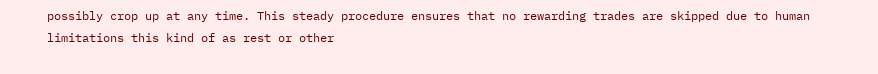possibly crop up at any time. This steady procedure ensures that no rewarding trades are skipped due to human limitations this kind of as rest or other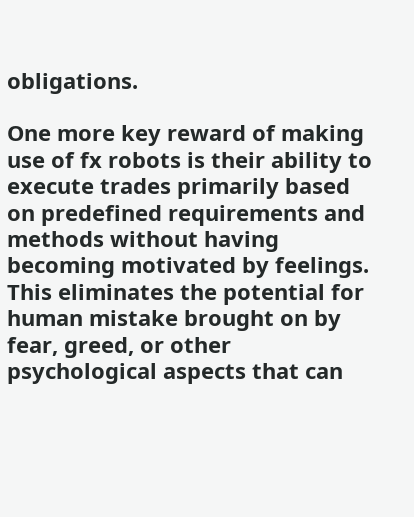obligations.

One more key reward of making use of fx robots is their ability to execute trades primarily based on predefined requirements and methods without having becoming motivated by feelings. This eliminates the potential for human mistake brought on by fear, greed, or other psychological aspects that can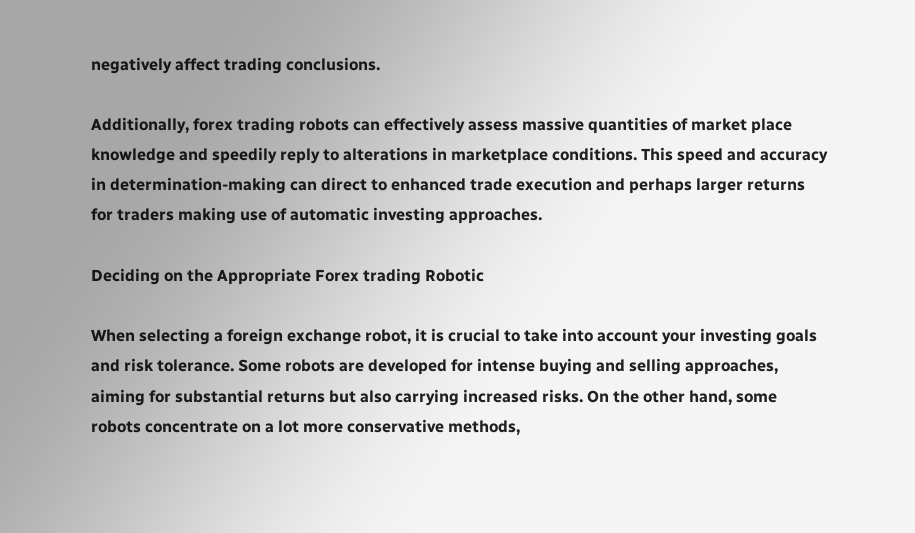negatively affect trading conclusions.

Additionally, forex trading robots can effectively assess massive quantities of market place knowledge and speedily reply to alterations in marketplace conditions. This speed and accuracy in determination-making can direct to enhanced trade execution and perhaps larger returns for traders making use of automatic investing approaches.

Deciding on the Appropriate Forex trading Robotic

When selecting a foreign exchange robot, it is crucial to take into account your investing goals and risk tolerance. Some robots are developed for intense buying and selling approaches, aiming for substantial returns but also carrying increased risks. On the other hand, some robots concentrate on a lot more conservative methods,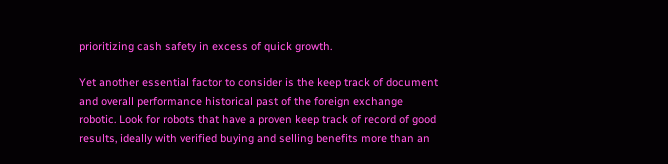prioritizing cash safety in excess of quick growth.

Yet another essential factor to consider is the keep track of document and overall performance historical past of the foreign exchange robotic. Look for robots that have a proven keep track of record of good results, ideally with verified buying and selling benefits more than an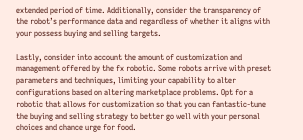extended period of time. Additionally, consider the transparency of the robot’s performance data and regardless of whether it aligns with your possess buying and selling targets.

Lastly, consider into account the amount of customization and management offered by the fx robotic. Some robots arrive with preset parameters and techniques, limiting your capability to alter configurations based on altering marketplace problems. Opt for a robotic that allows for customization so that you can fantastic-tune the buying and selling strategy to better go well with your personal choices and chance urge for food.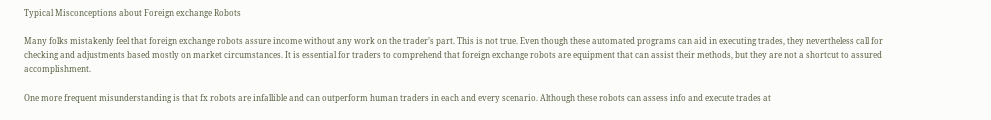Typical Misconceptions about Foreign exchange Robots

Many folks mistakenly feel that foreign exchange robots assure income without any work on the trader’s part. This is not true. Even though these automated programs can aid in executing trades, they nevertheless call for checking and adjustments based mostly on market circumstances. It is essential for traders to comprehend that foreign exchange robots are equipment that can assist their methods, but they are not a shortcut to assured accomplishment.

One more frequent misunderstanding is that fx robots are infallible and can outperform human traders in each and every scenario. Although these robots can assess info and execute trades at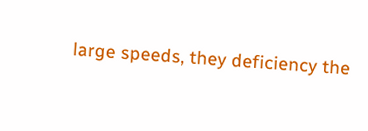large speeds, they deficiency the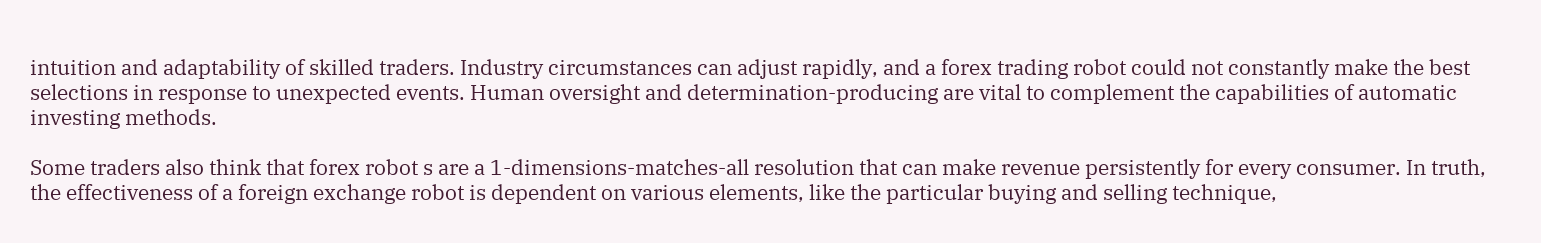intuition and adaptability of skilled traders. Industry circumstances can adjust rapidly, and a forex trading robot could not constantly make the best selections in response to unexpected events. Human oversight and determination-producing are vital to complement the capabilities of automatic investing methods.

Some traders also think that forex robot s are a 1-dimensions-matches-all resolution that can make revenue persistently for every consumer. In truth, the effectiveness of a foreign exchange robot is dependent on various elements, like the particular buying and selling technique,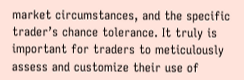market circumstances, and the specific trader’s chance tolerance. It truly is important for traders to meticulously assess and customize their use of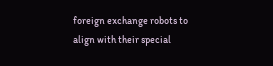foreign exchange robots to align with their special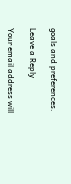goals and preferences.

Leave a Reply

Your email address will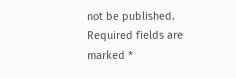not be published. Required fields are marked *